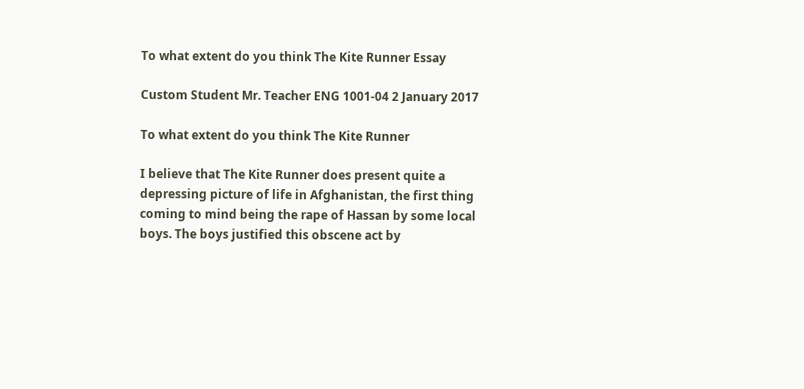To what extent do you think The Kite Runner Essay

Custom Student Mr. Teacher ENG 1001-04 2 January 2017

To what extent do you think The Kite Runner

I believe that The Kite Runner does present quite a depressing picture of life in Afghanistan, the first thing coming to mind being the rape of Hassan by some local boys. The boys justified this obscene act by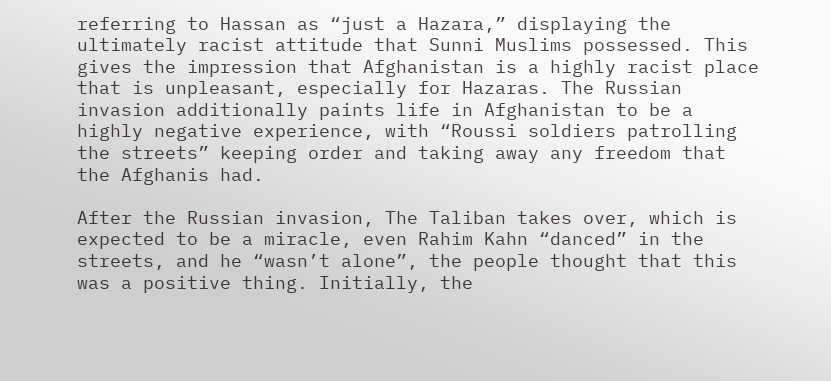referring to Hassan as “just a Hazara,” displaying the ultimately racist attitude that Sunni Muslims possessed. This gives the impression that Afghanistan is a highly racist place that is unpleasant, especially for Hazaras. The Russian invasion additionally paints life in Afghanistan to be a highly negative experience, with “Roussi soldiers patrolling the streets” keeping order and taking away any freedom that the Afghanis had.

After the Russian invasion, The Taliban takes over, which is expected to be a miracle, even Rahim Kahn “danced” in the streets, and he “wasn’t alone”, the people thought that this was a positive thing. Initially, the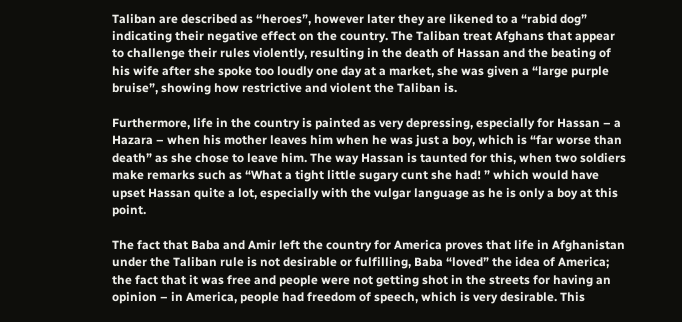Taliban are described as “heroes”, however later they are likened to a “rabid dog” indicating their negative effect on the country. The Taliban treat Afghans that appear to challenge their rules violently, resulting in the death of Hassan and the beating of his wife after she spoke too loudly one day at a market, she was given a “large purple bruise”, showing how restrictive and violent the Taliban is.

Furthermore, life in the country is painted as very depressing, especially for Hassan – a Hazara – when his mother leaves him when he was just a boy, which is “far worse than death” as she chose to leave him. The way Hassan is taunted for this, when two soldiers make remarks such as “What a tight little sugary cunt she had! ” which would have upset Hassan quite a lot, especially with the vulgar language as he is only a boy at this point.

The fact that Baba and Amir left the country for America proves that life in Afghanistan under the Taliban rule is not desirable or fulfilling, Baba “loved” the idea of America; the fact that it was free and people were not getting shot in the streets for having an opinion – in America, people had freedom of speech, which is very desirable. This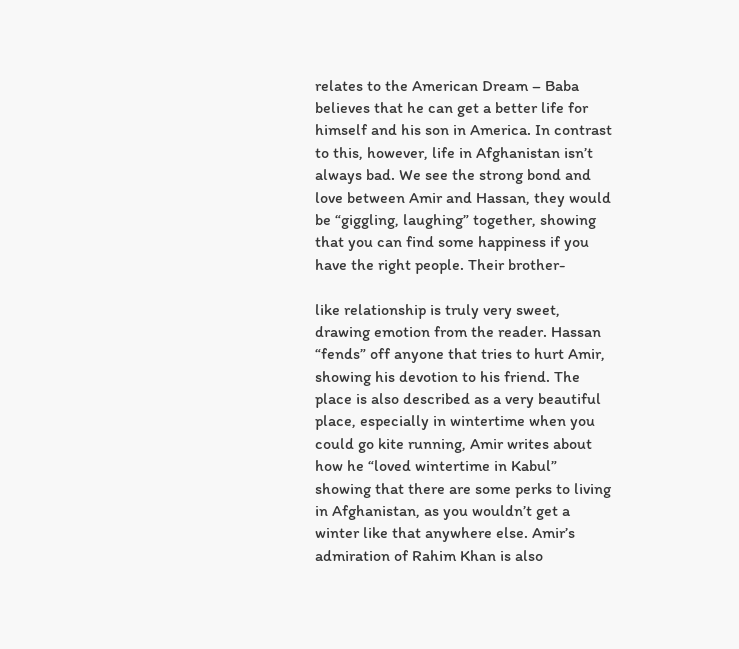relates to the American Dream – Baba believes that he can get a better life for himself and his son in America. In contrast to this, however, life in Afghanistan isn’t always bad. We see the strong bond and love between Amir and Hassan, they would be “giggling, laughing” together, showing that you can find some happiness if you have the right people. Their brother-

like relationship is truly very sweet, drawing emotion from the reader. Hassan “fends” off anyone that tries to hurt Amir, showing his devotion to his friend. The place is also described as a very beautiful place, especially in wintertime when you could go kite running, Amir writes about how he “loved wintertime in Kabul” showing that there are some perks to living in Afghanistan, as you wouldn’t get a winter like that anywhere else. Amir’s admiration of Rahim Khan is also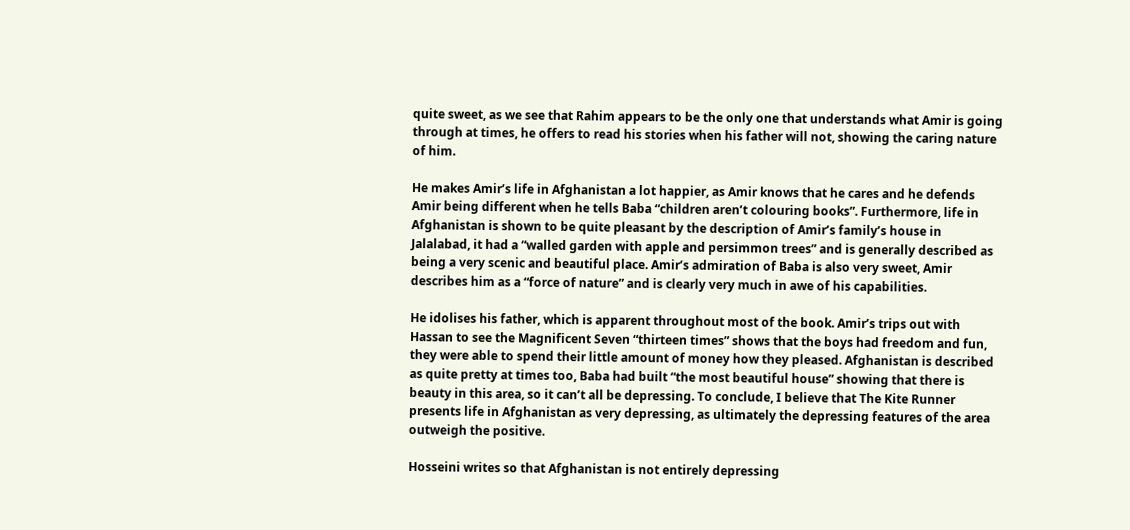quite sweet, as we see that Rahim appears to be the only one that understands what Amir is going through at times, he offers to read his stories when his father will not, showing the caring nature of him.

He makes Amir’s life in Afghanistan a lot happier, as Amir knows that he cares and he defends Amir being different when he tells Baba “children aren’t colouring books”. Furthermore, life in Afghanistan is shown to be quite pleasant by the description of Amir’s family’s house in Jalalabad, it had a “walled garden with apple and persimmon trees” and is generally described as being a very scenic and beautiful place. Amir’s admiration of Baba is also very sweet, Amir describes him as a “force of nature” and is clearly very much in awe of his capabilities.

He idolises his father, which is apparent throughout most of the book. Amir’s trips out with Hassan to see the Magnificent Seven “thirteen times” shows that the boys had freedom and fun, they were able to spend their little amount of money how they pleased. Afghanistan is described as quite pretty at times too, Baba had built “the most beautiful house” showing that there is beauty in this area, so it can’t all be depressing. To conclude, I believe that The Kite Runner presents life in Afghanistan as very depressing, as ultimately the depressing features of the area outweigh the positive.

Hosseini writes so that Afghanistan is not entirely depressing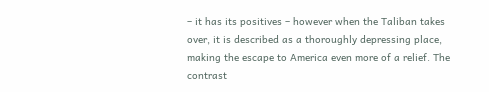– it has its positives – however when the Taliban takes over, it is described as a thoroughly depressing place, making the escape to America even more of a relief. The contrast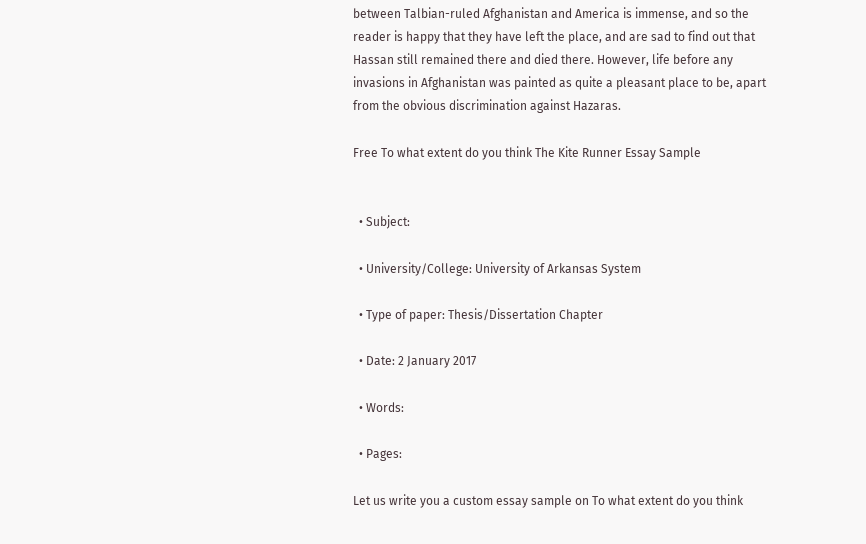between Talbian-ruled Afghanistan and America is immense, and so the reader is happy that they have left the place, and are sad to find out that Hassan still remained there and died there. However, life before any invasions in Afghanistan was painted as quite a pleasant place to be, apart from the obvious discrimination against Hazaras.

Free To what extent do you think The Kite Runner Essay Sample


  • Subject:

  • University/College: University of Arkansas System

  • Type of paper: Thesis/Dissertation Chapter

  • Date: 2 January 2017

  • Words:

  • Pages:

Let us write you a custom essay sample on To what extent do you think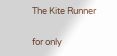The Kite Runner

for only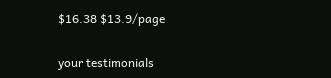$16.38 $13.9/page

your testimonials